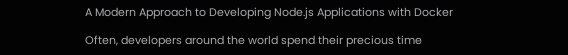A Modern Approach to Developing Node.js Applications with Docker

Often, developers around the world spend their precious time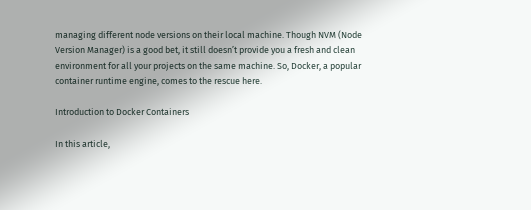managing different node versions on their local machine. Though NVM (Node Version Manager) is a good bet, it still doesn’t provide you a fresh and clean environment for all your projects on the same machine. So, Docker, a popular container runtime engine, comes to the rescue here.

Introduction to Docker Containers

In this article,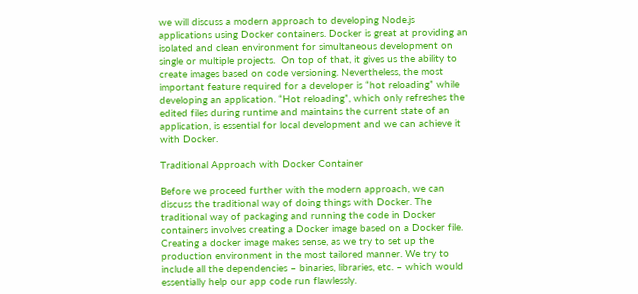we will discuss a modern approach to developing Node.js applications using Docker containers. Docker is great at providing an isolated and clean environment for simultaneous development on single or multiple projects.  On top of that, it gives us the ability to create images based on code versioning. Nevertheless, the most important feature required for a developer is “hot reloading” while developing an application. “Hot reloading”, which only refreshes the edited files during runtime and maintains the current state of an application, is essential for local development and we can achieve it with Docker.

Traditional Approach with Docker Container

Before we proceed further with the modern approach, we can discuss the traditional way of doing things with Docker. The traditional way of packaging and running the code in Docker containers involves creating a Docker image based on a Docker file. Creating a docker image makes sense, as we try to set up the production environment in the most tailored manner. We try to include all the dependencies – binaries, libraries, etc. – which would essentially help our app code run flawlessly.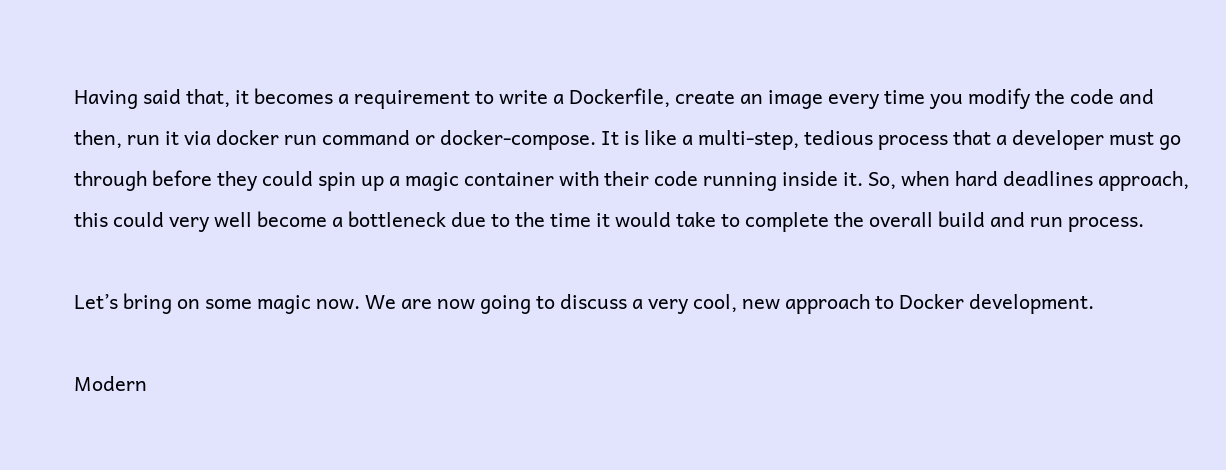Having said that, it becomes a requirement to write a Dockerfile, create an image every time you modify the code and then, run it via docker run command or docker-compose. It is like a multi-step, tedious process that a developer must go through before they could spin up a magic container with their code running inside it. So, when hard deadlines approach, this could very well become a bottleneck due to the time it would take to complete the overall build and run process.

Let’s bring on some magic now. We are now going to discuss a very cool, new approach to Docker development.

Modern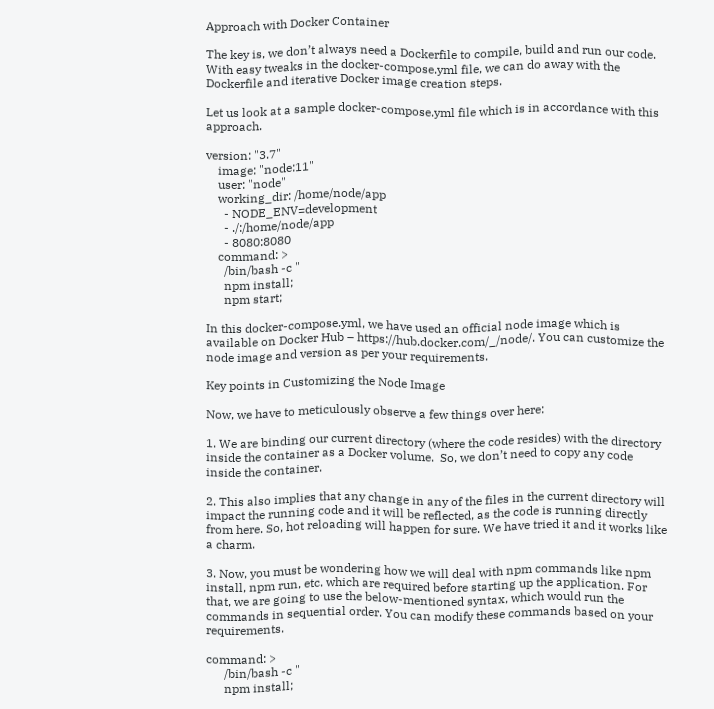Approach with Docker Container

The key is, we don’t always need a Dockerfile to compile, build and run our code. With easy tweaks in the docker-compose.yml file, we can do away with the Dockerfile and iterative Docker image creation steps.

Let us look at a sample docker-compose.yml file which is in accordance with this approach.

version: "3.7"
    image: "node:11"
    user: "node"
    working_dir: /home/node/app
      - NODE_ENV=development
      - ./:/home/node/app
      - 8080:8080
    command: >
      /bin/bash -c "
      npm install;
      npm start;

In this docker-compose.yml, we have used an official node image which is available on Docker Hub – https://hub.docker.com/_/node/. You can customize the node image and version as per your requirements.

Key points in Customizing the Node Image

Now, we have to meticulously observe a few things over here:

1. We are binding our current directory (where the code resides) with the directory inside the container as a Docker volume.  So, we don’t need to copy any code inside the container.

2. This also implies that any change in any of the files in the current directory will impact the running code and it will be reflected, as the code is running directly from here. So, hot reloading will happen for sure. We have tried it and it works like a charm.

3. Now, you must be wondering how we will deal with npm commands like npm install, npm run, etc. which are required before starting up the application. For that, we are going to use the below-mentioned syntax, which would run the commands in sequential order. You can modify these commands based on your requirements.

command: >
      /bin/bash -c "
      npm install;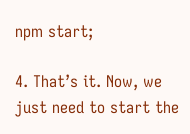npm start;

4. That’s it. Now, we just need to start the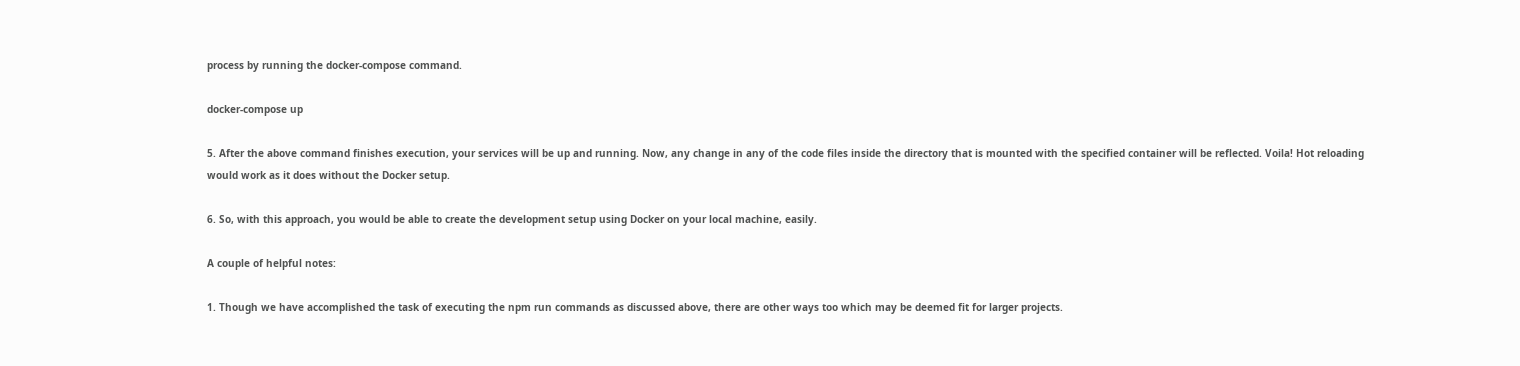process by running the docker-compose command.

docker-compose up

5. After the above command finishes execution, your services will be up and running. Now, any change in any of the code files inside the directory that is mounted with the specified container will be reflected. Voila! Hot reloading would work as it does without the Docker setup.

6. So, with this approach, you would be able to create the development setup using Docker on your local machine, easily.

A couple of helpful notes:

1. Though we have accomplished the task of executing the npm run commands as discussed above, there are other ways too which may be deemed fit for larger projects.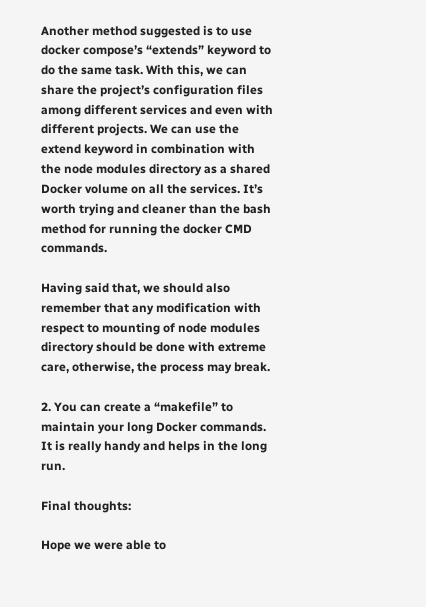Another method suggested is to use docker compose’s “extends” keyword to do the same task. With this, we can share the project’s configuration files among different services and even with different projects. We can use the extend keyword in combination with the node modules directory as a shared Docker volume on all the services. It’s worth trying and cleaner than the bash method for running the docker CMD commands.

Having said that, we should also remember that any modification with respect to mounting of node modules directory should be done with extreme care, otherwise, the process may break.

2. You can create a “makefile” to maintain your long Docker commands. It is really handy and helps in the long run.

Final thoughts:

Hope we were able to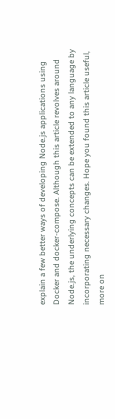explain a few better ways of developing Node.js applications using Docker and docker-compose. Although this article revolves around Node.js, the underlying concepts can be extended to any language by incorporating necessary changes. Hope you found this article useful, more on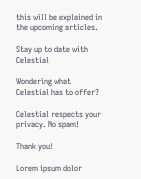this will be explained in the upcoming articles.

Stay up to date with Celestial

Wondering what Celestial has to offer?

Celestial respects your privacy. No spam!

Thank you!

Lorem ipsum dolor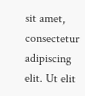sit amet, consectetur adipiscing elit. Ut elit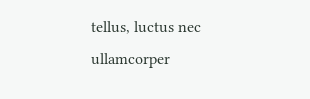tellus, luctus nec ullamcorper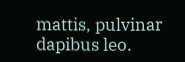mattis, pulvinar dapibus leo.